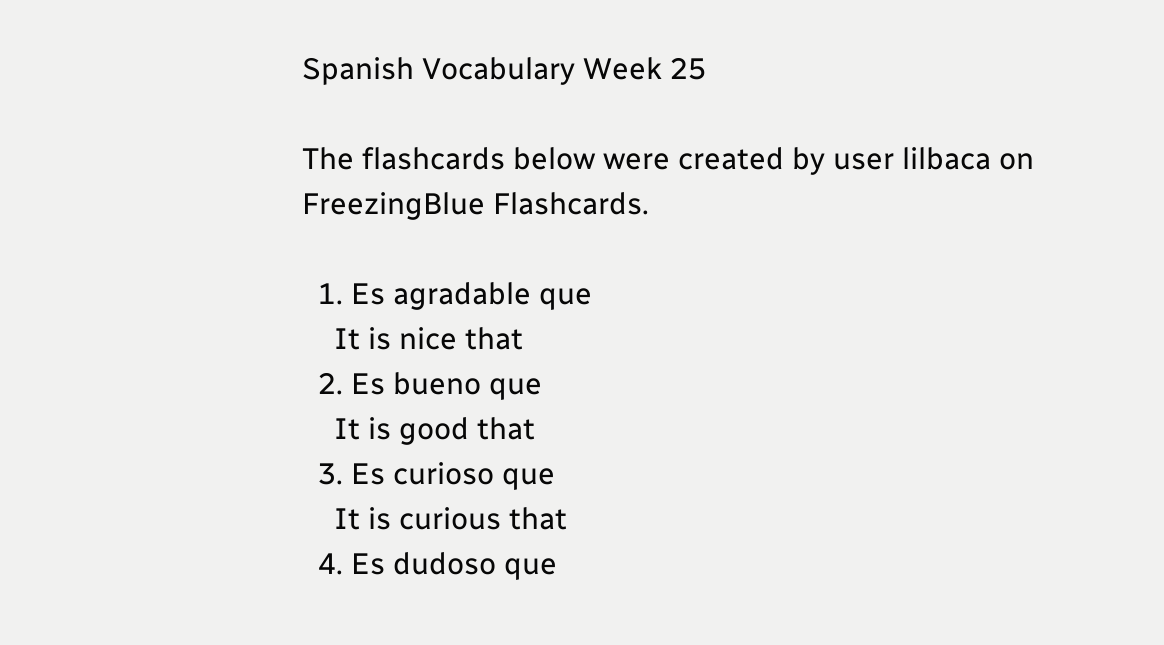Spanish Vocabulary Week 25

The flashcards below were created by user lilbaca on FreezingBlue Flashcards.

  1. Es agradable que
    It is nice that
  2. Es bueno que
    It is good that
  3. Es curioso que
    It is curious that
  4. Es dudoso que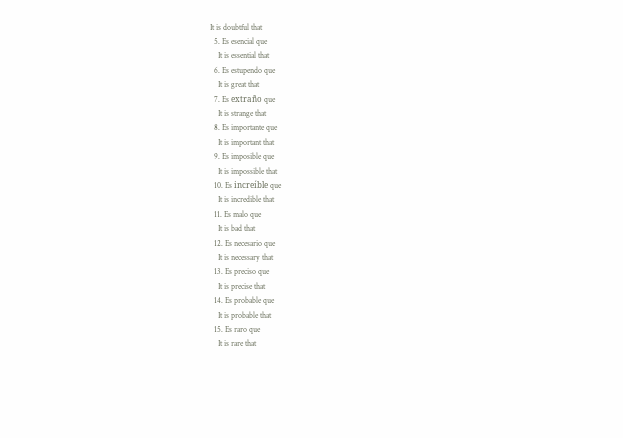It is doubtful that
  5. Es esencial que
    It is essential that
  6. Es estupendo que
    It is great that
  7. Es extraño que
    It is strange that
  8. Es importante que
    It is important that
  9. Es imposible que
    It is impossible that
  10. Es increíble que
    It is incredible that
  11. Es malo que
    It is bad that
  12. Es necesario que
    It is necessary that
  13. Es preciso que
    It is precise that
  14. Es probable que
    It is probable that
  15. Es raro que
    It is rare that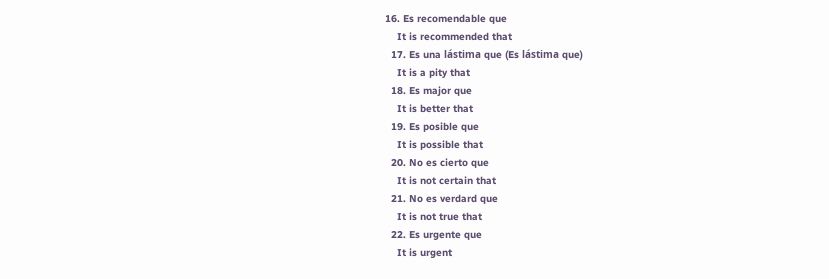16. Es recomendable que
    It is recommended that
  17. Es una lástima que (Es lástima que)
    It is a pity that
  18. Es major que
    It is better that
  19. Es posible que
    It is possible that
  20. No es cierto que
    It is not certain that
  21. No es verdard que
    It is not true that
  22. Es urgente que
    It is urgent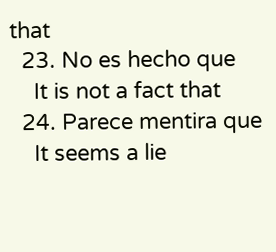that
  23. No es hecho que
    It is not a fact that
  24. Parece mentira que
    It seems a lie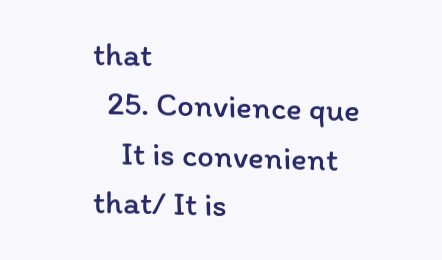that
  25. Convience que
    It is convenient that/ It is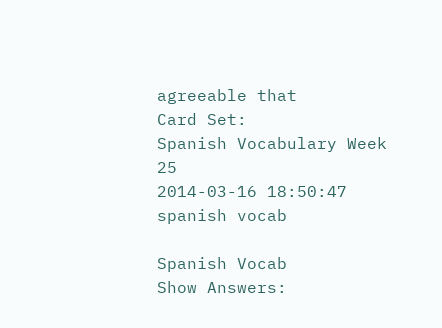agreeable that
Card Set:
Spanish Vocabulary Week 25
2014-03-16 18:50:47
spanish vocab

Spanish Vocab
Show Answers: